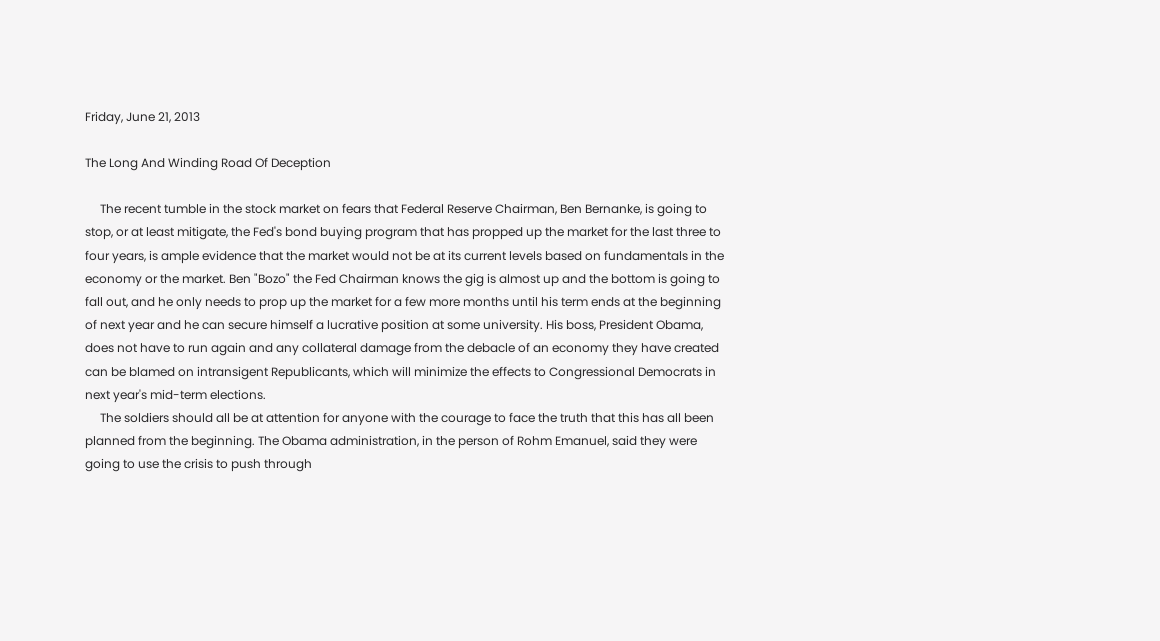Friday, June 21, 2013

The Long And Winding Road Of Deception

     The recent tumble in the stock market on fears that Federal Reserve Chairman, Ben Bernanke, is going to stop, or at least mitigate, the Fed's bond buying program that has propped up the market for the last three to four years, is ample evidence that the market would not be at its current levels based on fundamentals in the economy or the market. Ben "Bozo" the Fed Chairman knows the gig is almost up and the bottom is going to fall out, and he only needs to prop up the market for a few more months until his term ends at the beginning of next year and he can secure himself a lucrative position at some university. His boss, President Obama, does not have to run again and any collateral damage from the debacle of an economy they have created can be blamed on intransigent Republicants, which will minimize the effects to Congressional Democrats in next year's mid-term elections.
     The soldiers should all be at attention for anyone with the courage to face the truth that this has all been planned from the beginning. The Obama administration, in the person of Rohm Emanuel, said they were going to use the crisis to push through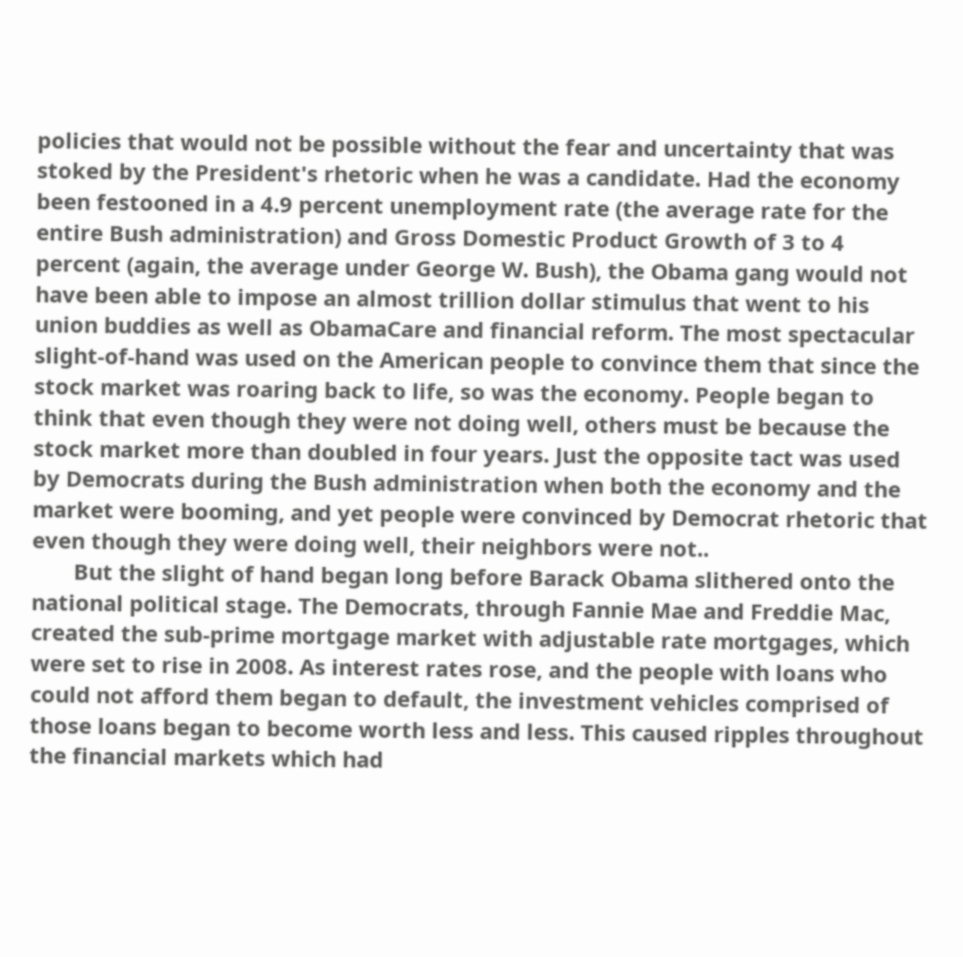policies that would not be possible without the fear and uncertainty that was stoked by the President's rhetoric when he was a candidate. Had the economy been festooned in a 4.9 percent unemployment rate (the average rate for the entire Bush administration) and Gross Domestic Product Growth of 3 to 4 percent (again, the average under George W. Bush), the Obama gang would not have been able to impose an almost trillion dollar stimulus that went to his union buddies as well as ObamaCare and financial reform. The most spectacular slight-of-hand was used on the American people to convince them that since the stock market was roaring back to life, so was the economy. People began to think that even though they were not doing well, others must be because the stock market more than doubled in four years. Just the opposite tact was used by Democrats during the Bush administration when both the economy and the market were booming, and yet people were convinced by Democrat rhetoric that even though they were doing well, their neighbors were not..
       But the slight of hand began long before Barack Obama slithered onto the national political stage. The Democrats, through Fannie Mae and Freddie Mac, created the sub-prime mortgage market with adjustable rate mortgages, which were set to rise in 2008. As interest rates rose, and the people with loans who could not afford them began to default, the investment vehicles comprised of those loans began to become worth less and less. This caused ripples throughout the financial markets which had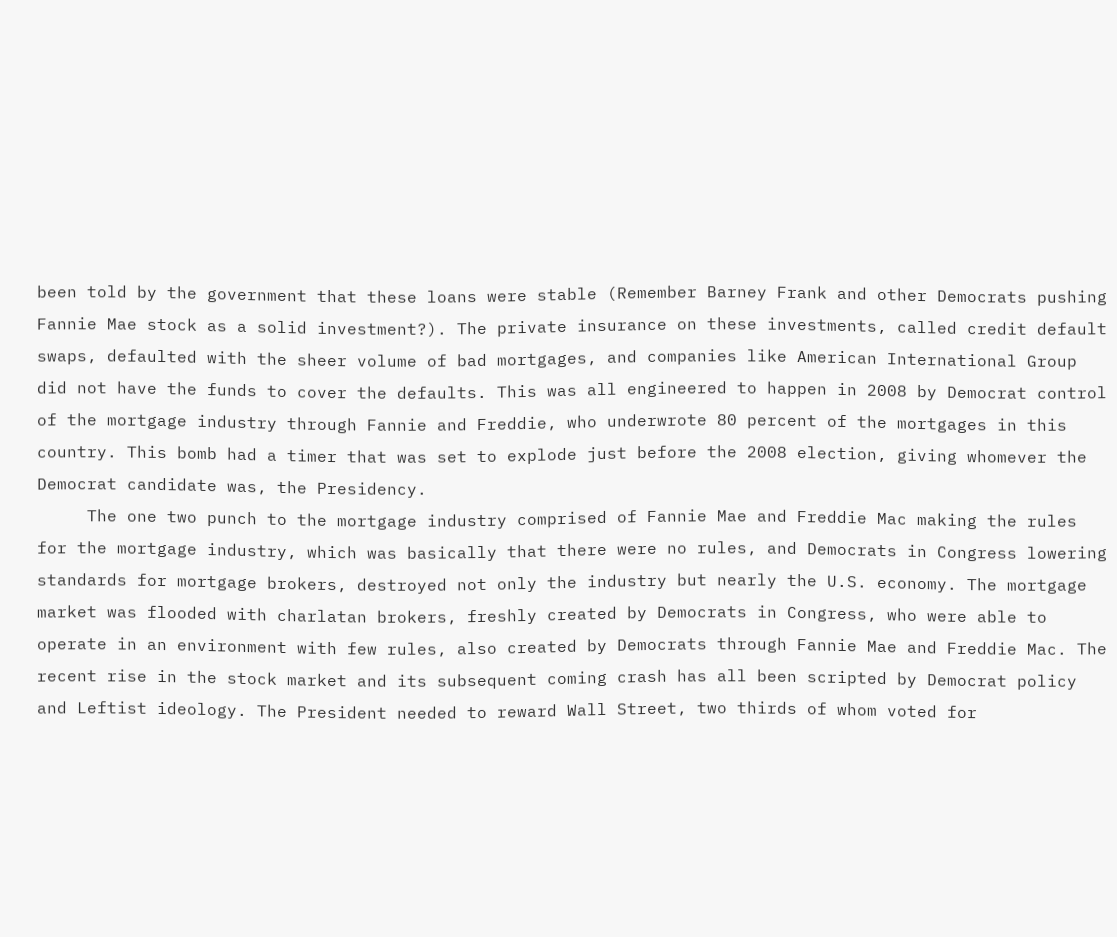been told by the government that these loans were stable (Remember Barney Frank and other Democrats pushing Fannie Mae stock as a solid investment?). The private insurance on these investments, called credit default swaps, defaulted with the sheer volume of bad mortgages, and companies like American International Group did not have the funds to cover the defaults. This was all engineered to happen in 2008 by Democrat control of the mortgage industry through Fannie and Freddie, who underwrote 80 percent of the mortgages in this country. This bomb had a timer that was set to explode just before the 2008 election, giving whomever the Democrat candidate was, the Presidency.
     The one two punch to the mortgage industry comprised of Fannie Mae and Freddie Mac making the rules for the mortgage industry, which was basically that there were no rules, and Democrats in Congress lowering standards for mortgage brokers, destroyed not only the industry but nearly the U.S. economy. The mortgage market was flooded with charlatan brokers, freshly created by Democrats in Congress, who were able to operate in an environment with few rules, also created by Democrats through Fannie Mae and Freddie Mac. The recent rise in the stock market and its subsequent coming crash has all been scripted by Democrat policy and Leftist ideology. The President needed to reward Wall Street, two thirds of whom voted for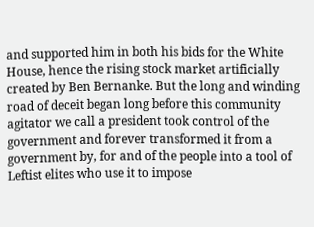and supported him in both his bids for the White House, hence the rising stock market artificially created by Ben Bernanke. But the long and winding road of deceit began long before this community agitator we call a president took control of the government and forever transformed it from a government by, for and of the people into a tool of Leftist elites who use it to impose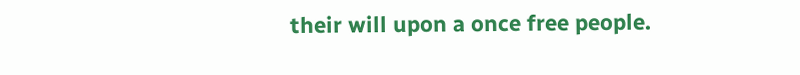their will upon a once free people.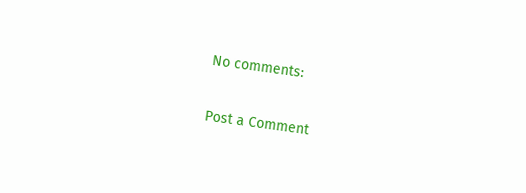No comments:

Post a Comment